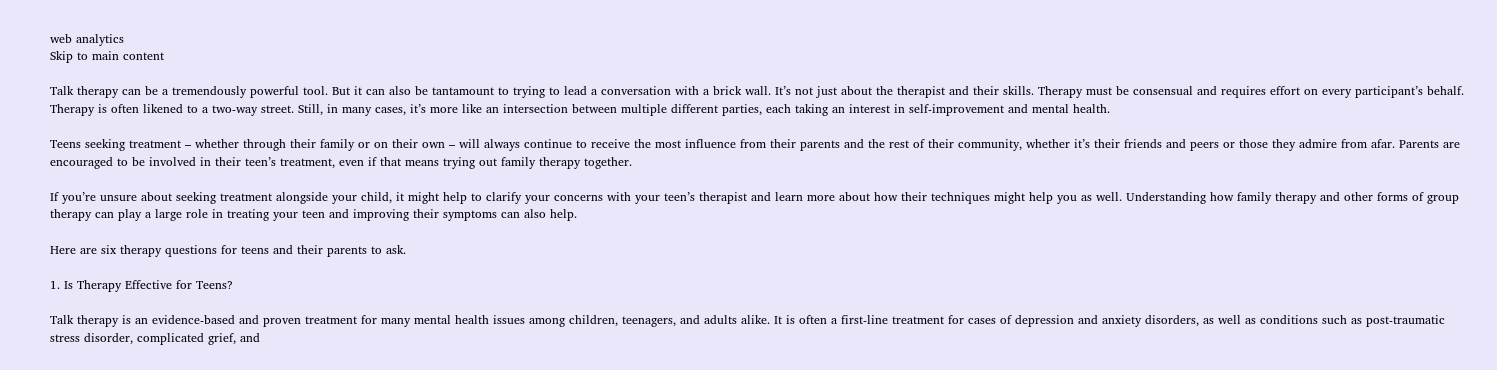web analytics
Skip to main content

Talk therapy can be a tremendously powerful tool. But it can also be tantamount to trying to lead a conversation with a brick wall. It’s not just about the therapist and their skills. Therapy must be consensual and requires effort on every participant’s behalf. Therapy is often likened to a two-way street. Still, in many cases, it’s more like an intersection between multiple different parties, each taking an interest in self-improvement and mental health.

Teens seeking treatment – whether through their family or on their own – will always continue to receive the most influence from their parents and the rest of their community, whether it’s their friends and peers or those they admire from afar. Parents are encouraged to be involved in their teen’s treatment, even if that means trying out family therapy together.

If you’re unsure about seeking treatment alongside your child, it might help to clarify your concerns with your teen’s therapist and learn more about how their techniques might help you as well. Understanding how family therapy and other forms of group therapy can play a large role in treating your teen and improving their symptoms can also help.

Here are six therapy questions for teens and their parents to ask.

1. Is Therapy Effective for Teens?

Talk therapy is an evidence-based and proven treatment for many mental health issues among children, teenagers, and adults alike. It is often a first-line treatment for cases of depression and anxiety disorders, as well as conditions such as post-traumatic stress disorder, complicated grief, and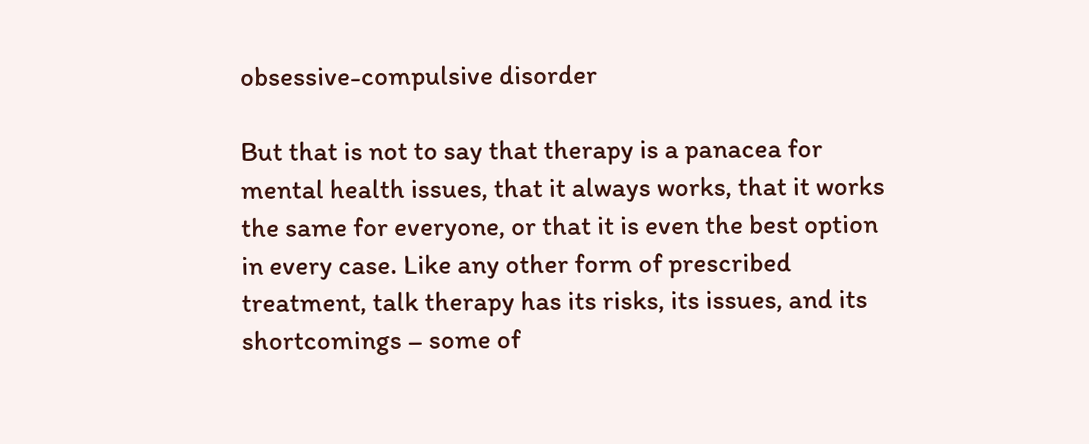obsessive-compulsive disorder

But that is not to say that therapy is a panacea for mental health issues, that it always works, that it works the same for everyone, or that it is even the best option in every case. Like any other form of prescribed treatment, talk therapy has its risks, its issues, and its shortcomings – some of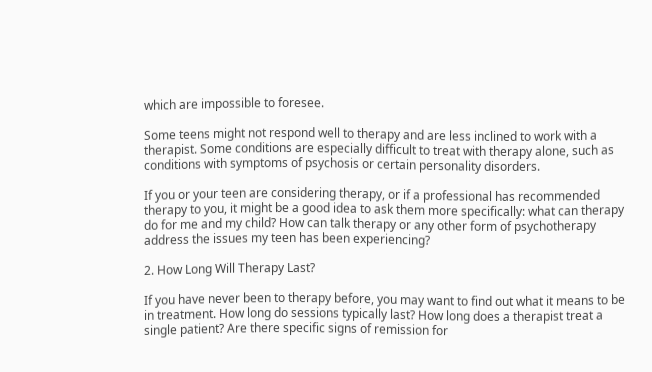which are impossible to foresee.

Some teens might not respond well to therapy and are less inclined to work with a therapist. Some conditions are especially difficult to treat with therapy alone, such as conditions with symptoms of psychosis or certain personality disorders.

If you or your teen are considering therapy, or if a professional has recommended therapy to you, it might be a good idea to ask them more specifically: what can therapy do for me and my child? How can talk therapy or any other form of psychotherapy address the issues my teen has been experiencing?

2. How Long Will Therapy Last?

If you have never been to therapy before, you may want to find out what it means to be in treatment. How long do sessions typically last? How long does a therapist treat a single patient? Are there specific signs of remission for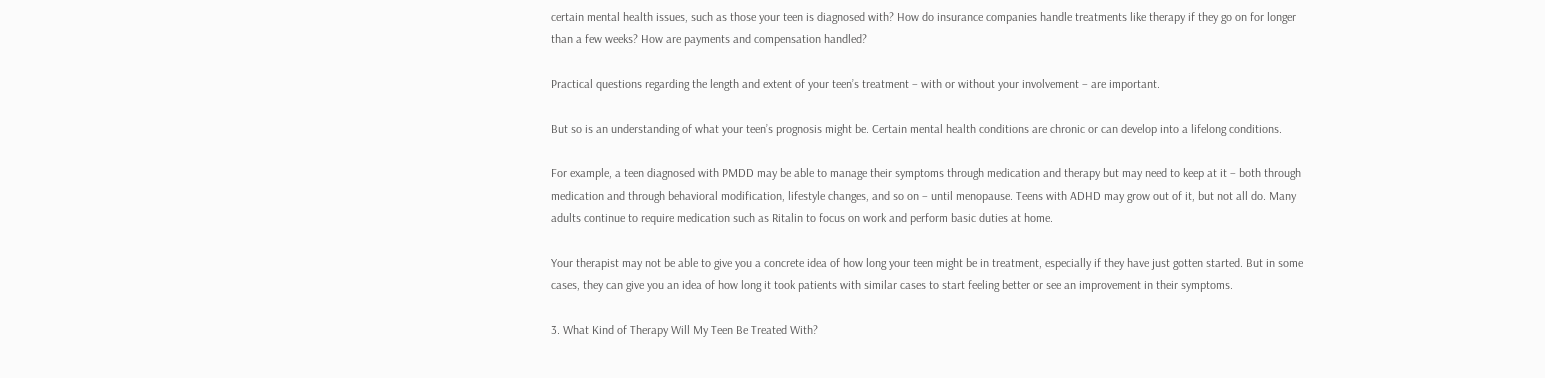certain mental health issues, such as those your teen is diagnosed with? How do insurance companies handle treatments like therapy if they go on for longer than a few weeks? How are payments and compensation handled?

Practical questions regarding the length and extent of your teen’s treatment – with or without your involvement – are important.

But so is an understanding of what your teen’s prognosis might be. Certain mental health conditions are chronic or can develop into a lifelong conditions.

For example, a teen diagnosed with PMDD may be able to manage their symptoms through medication and therapy but may need to keep at it – both through medication and through behavioral modification, lifestyle changes, and so on – until menopause. Teens with ADHD may grow out of it, but not all do. Many adults continue to require medication such as Ritalin to focus on work and perform basic duties at home.

Your therapist may not be able to give you a concrete idea of how long your teen might be in treatment, especially if they have just gotten started. But in some cases, they can give you an idea of how long it took patients with similar cases to start feeling better or see an improvement in their symptoms.

3. What Kind of Therapy Will My Teen Be Treated With?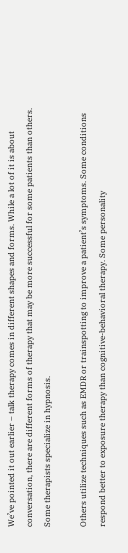We’ve pointed it out earlier – talk therapy comes in different shapes and forms. While a lot of it is about conversation, there are different forms of therapy that may be more successful for some patients than others. Some therapists specialize in hypnosis.

Others utilize techniques such as EMDR or trainspotting to improve a patient’s symptoms. Some conditions respond better to exposure therapy than cognitive-behavioral therapy. Some personality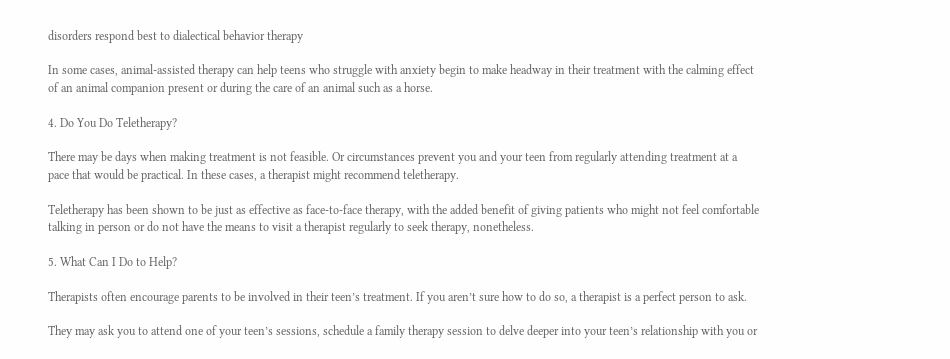disorders respond best to dialectical behavior therapy

In some cases, animal-assisted therapy can help teens who struggle with anxiety begin to make headway in their treatment with the calming effect of an animal companion present or during the care of an animal such as a horse.

4. Do You Do Teletherapy?

There may be days when making treatment is not feasible. Or circumstances prevent you and your teen from regularly attending treatment at a pace that would be practical. In these cases, a therapist might recommend teletherapy.

Teletherapy has been shown to be just as effective as face-to-face therapy, with the added benefit of giving patients who might not feel comfortable talking in person or do not have the means to visit a therapist regularly to seek therapy, nonetheless.

5. What Can I Do to Help?

Therapists often encourage parents to be involved in their teen’s treatment. If you aren’t sure how to do so, a therapist is a perfect person to ask.

They may ask you to attend one of your teen’s sessions, schedule a family therapy session to delve deeper into your teen’s relationship with you or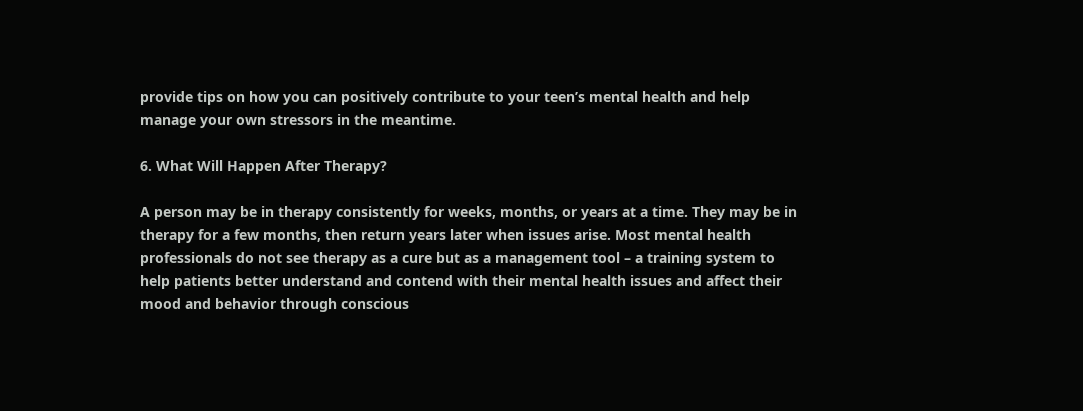provide tips on how you can positively contribute to your teen’s mental health and help manage your own stressors in the meantime.

6. What Will Happen After Therapy?

A person may be in therapy consistently for weeks, months, or years at a time. They may be in therapy for a few months, then return years later when issues arise. Most mental health professionals do not see therapy as a cure but as a management tool – a training system to help patients better understand and contend with their mental health issues and affect their mood and behavior through conscious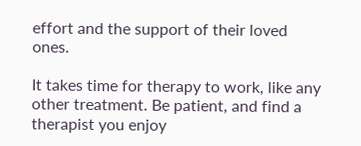effort and the support of their loved ones.

It takes time for therapy to work, like any other treatment. Be patient, and find a therapist you enjoy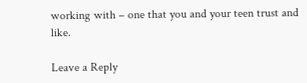working with – one that you and your teen trust and like.

Leave a Reply